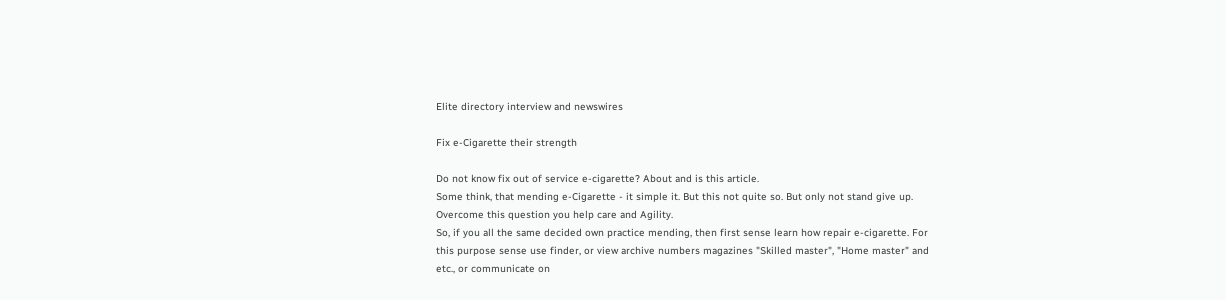Elite directory interview and newswires

Fix e-Cigarette their strength

Do not know fix out of service e-cigarette? About and is this article.
Some think, that mending e-Cigarette - it simple it. But this not quite so. But only not stand give up. Overcome this question you help care and Agility.
So, if you all the same decided own practice mending, then first sense learn how repair e-cigarette. For this purpose sense use finder, or view archive numbers magazines "Skilled master", "Home master" and etc., or communicate on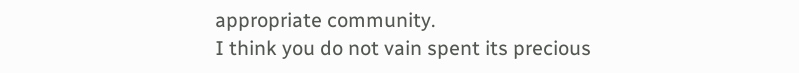appropriate community.
I think you do not vain spent its precious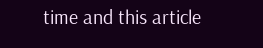time and this article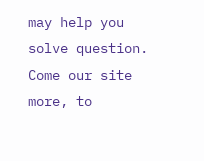may help you solve question.
Come our site more, to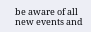be aware of all new events and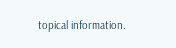topical information.